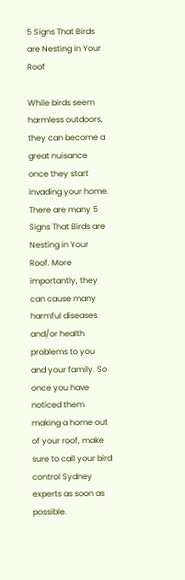5 Signs That Birds are Nesting in Your Roof

While birds seem harmless outdoors, they can become a great nuisance once they start invading your home. There are many 5 Signs That Birds are Nesting in Your Roof. More importantly, they can cause many harmful diseases and/or health problems to you and your family. So once you have noticed them making a home out of your roof, make sure to call your bird control Sydney experts as soon as possible.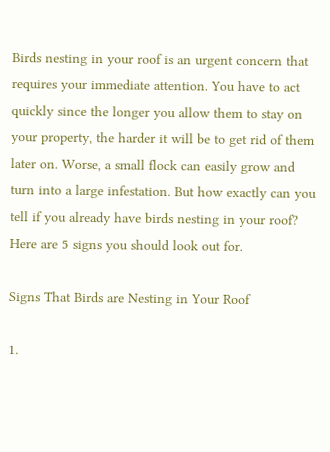Birds nesting in your roof is an urgent concern that requires your immediate attention. You have to act quickly since the longer you allow them to stay on your property, the harder it will be to get rid of them later on. Worse, a small flock can easily grow and turn into a large infestation. But how exactly can you tell if you already have birds nesting in your roof? Here are 5 signs you should look out for.

Signs That Birds are Nesting in Your Roof

1.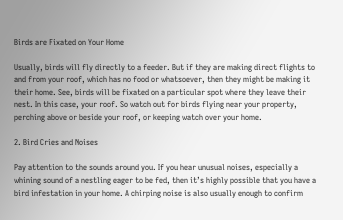Birds are Fixated on Your Home

Usually, birds will fly directly to a feeder. But if they are making direct flights to and from your roof, which has no food or whatsoever, then they might be making it their home. See, birds will be fixated on a particular spot where they leave their nest. In this case, your roof. So watch out for birds flying near your property, perching above or beside your roof, or keeping watch over your home.

2. Bird Cries and Noises

Pay attention to the sounds around you. If you hear unusual noises, especially a whining sound of a nestling eager to be fed, then it’s highly possible that you have a bird infestation in your home. A chirping noise is also usually enough to confirm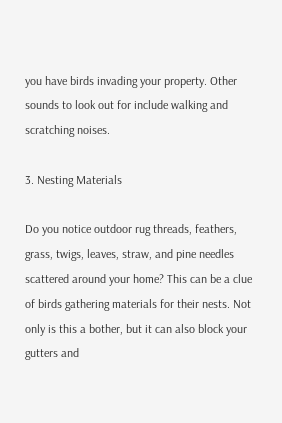you have birds invading your property. Other sounds to look out for include walking and scratching noises.

3. Nesting Materials

Do you notice outdoor rug threads, feathers, grass, twigs, leaves, straw, and pine needles scattered around your home? This can be a clue of birds gathering materials for their nests. Not only is this a bother, but it can also block your gutters and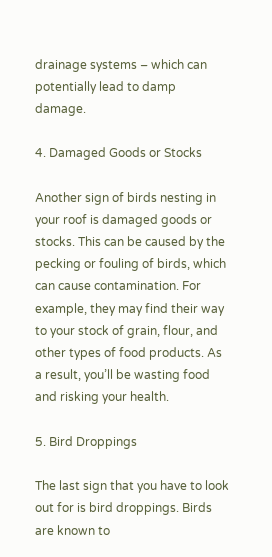drainage systems – which can potentially lead to damp damage.

4. Damaged Goods or Stocks

Another sign of birds nesting in your roof is damaged goods or stocks. This can be caused by the pecking or fouling of birds, which can cause contamination. For example, they may find their way to your stock of grain, flour, and other types of food products. As a result, you’ll be wasting food and risking your health.

5. Bird Droppings

The last sign that you have to look out for is bird droppings. Birds are known to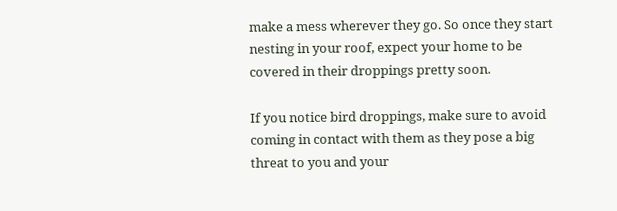make a mess wherever they go. So once they start nesting in your roof, expect your home to be covered in their droppings pretty soon.

If you notice bird droppings, make sure to avoid coming in contact with them as they pose a big threat to you and your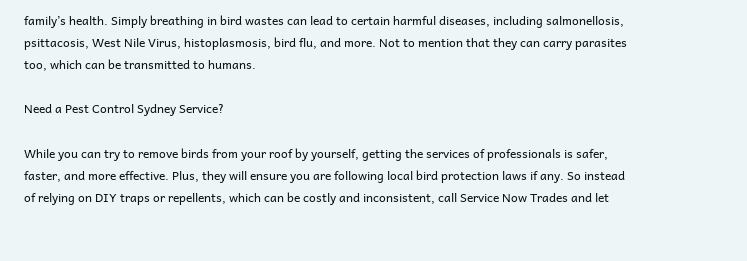family’s health. Simply breathing in bird wastes can lead to certain harmful diseases, including salmonellosis, psittacosis, West Nile Virus, histoplasmosis, bird flu, and more. Not to mention that they can carry parasites too, which can be transmitted to humans.

Need a Pest Control Sydney Service?

While you can try to remove birds from your roof by yourself, getting the services of professionals is safer, faster, and more effective. Plus, they will ensure you are following local bird protection laws if any. So instead of relying on DIY traps or repellents, which can be costly and inconsistent, call Service Now Trades and let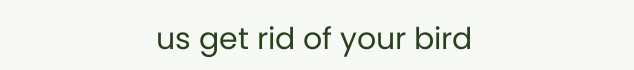us get rid of your bird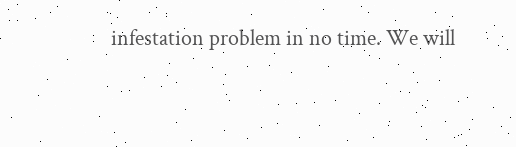infestation problem in no time. We will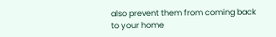also prevent them from coming back to your home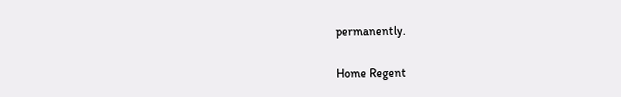permanently.

Home Regent